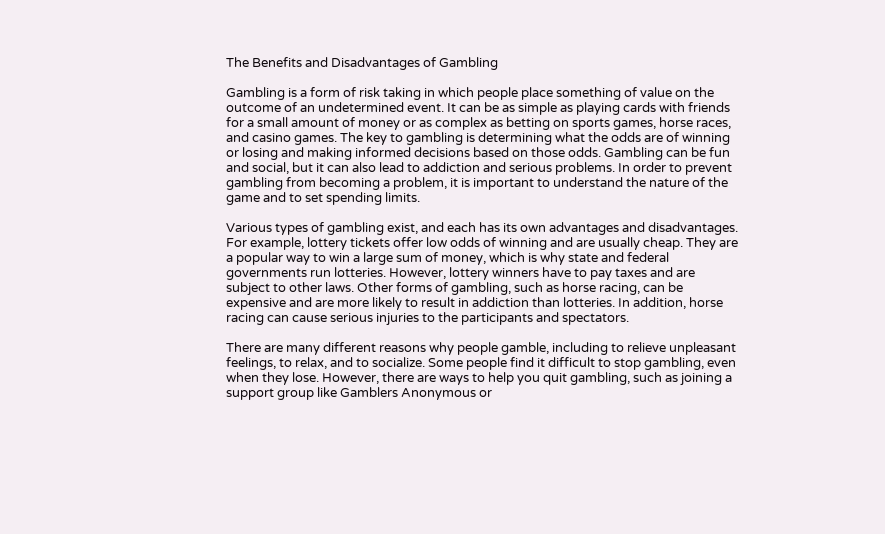The Benefits and Disadvantages of Gambling

Gambling is a form of risk taking in which people place something of value on the outcome of an undetermined event. It can be as simple as playing cards with friends for a small amount of money or as complex as betting on sports games, horse races, and casino games. The key to gambling is determining what the odds are of winning or losing and making informed decisions based on those odds. Gambling can be fun and social, but it can also lead to addiction and serious problems. In order to prevent gambling from becoming a problem, it is important to understand the nature of the game and to set spending limits.

Various types of gambling exist, and each has its own advantages and disadvantages. For example, lottery tickets offer low odds of winning and are usually cheap. They are a popular way to win a large sum of money, which is why state and federal governments run lotteries. However, lottery winners have to pay taxes and are subject to other laws. Other forms of gambling, such as horse racing, can be expensive and are more likely to result in addiction than lotteries. In addition, horse racing can cause serious injuries to the participants and spectators.

There are many different reasons why people gamble, including to relieve unpleasant feelings, to relax, and to socialize. Some people find it difficult to stop gambling, even when they lose. However, there are ways to help you quit gambling, such as joining a support group like Gamblers Anonymous or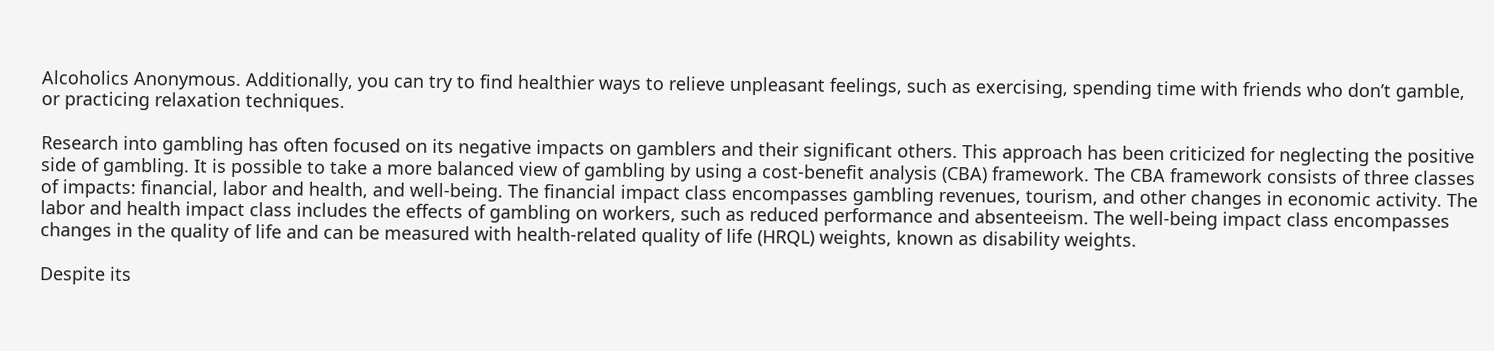Alcoholics Anonymous. Additionally, you can try to find healthier ways to relieve unpleasant feelings, such as exercising, spending time with friends who don’t gamble, or practicing relaxation techniques.

Research into gambling has often focused on its negative impacts on gamblers and their significant others. This approach has been criticized for neglecting the positive side of gambling. It is possible to take a more balanced view of gambling by using a cost-benefit analysis (CBA) framework. The CBA framework consists of three classes of impacts: financial, labor and health, and well-being. The financial impact class encompasses gambling revenues, tourism, and other changes in economic activity. The labor and health impact class includes the effects of gambling on workers, such as reduced performance and absenteeism. The well-being impact class encompasses changes in the quality of life and can be measured with health-related quality of life (HRQL) weights, known as disability weights.

Despite its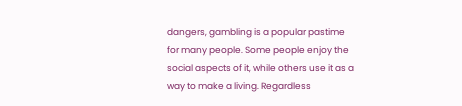dangers, gambling is a popular pastime for many people. Some people enjoy the social aspects of it, while others use it as a way to make a living. Regardless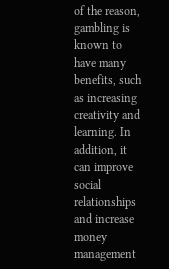of the reason, gambling is known to have many benefits, such as increasing creativity and learning. In addition, it can improve social relationships and increase money management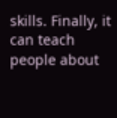skills. Finally, it can teach people about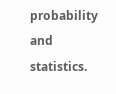probability and statistics.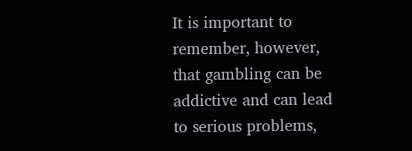It is important to remember, however, that gambling can be addictive and can lead to serious problems,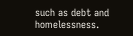such as debt and homelessness.